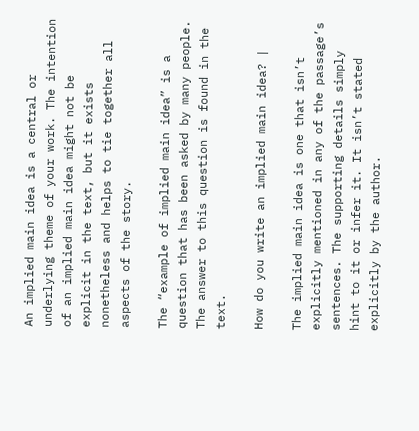An implied main idea is a central or underlying theme of your work. The intention of an implied main idea might not be explicit in the text, but it exists nonetheless and helps to tie together all aspects of the story.

The “example of implied main idea” is a question that has been asked by many people. The answer to this question is found in the text.

How do you write an implied main idea? |

The implied main idea is one that isn’t explicitly mentioned in any of the passage’s sentences. The supporting details simply hint to it or infer it. It isn’t stated explicitly by the author.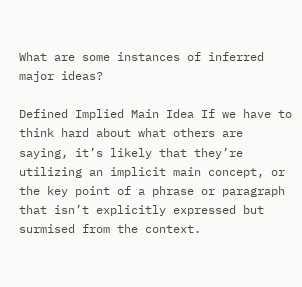What are some instances of inferred major ideas?

Defined Implied Main Idea If we have to think hard about what others are saying, it’s likely that they’re utilizing an implicit main concept, or the key point of a phrase or paragraph that isn’t explicitly expressed but surmised from the context.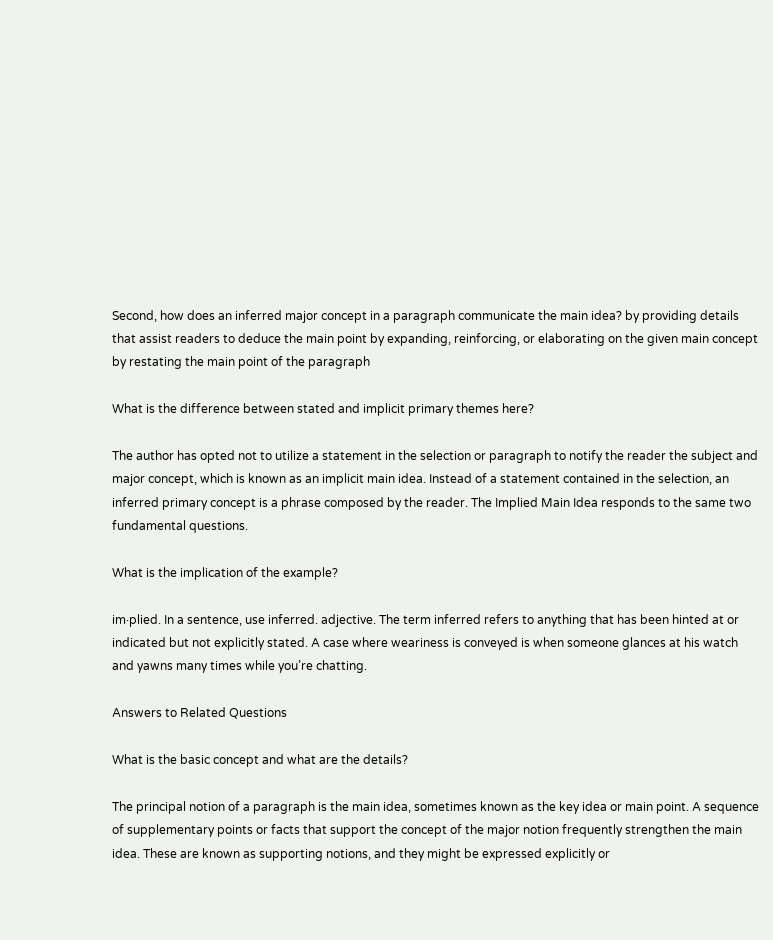Second, how does an inferred major concept in a paragraph communicate the main idea? by providing details that assist readers to deduce the main point by expanding, reinforcing, or elaborating on the given main concept by restating the main point of the paragraph

What is the difference between stated and implicit primary themes here?

The author has opted not to utilize a statement in the selection or paragraph to notify the reader the subject and major concept, which is known as an implicit main idea. Instead of a statement contained in the selection, an inferred primary concept is a phrase composed by the reader. The Implied Main Idea responds to the same two fundamental questions.

What is the implication of the example?

im·plied. In a sentence, use inferred. adjective. The term inferred refers to anything that has been hinted at or indicated but not explicitly stated. A case where weariness is conveyed is when someone glances at his watch and yawns many times while you’re chatting.

Answers to Related Questions

What is the basic concept and what are the details?

The principal notion of a paragraph is the main idea, sometimes known as the key idea or main point. A sequence of supplementary points or facts that support the concept of the major notion frequently strengthen the main idea. These are known as supporting notions, and they might be expressed explicitly or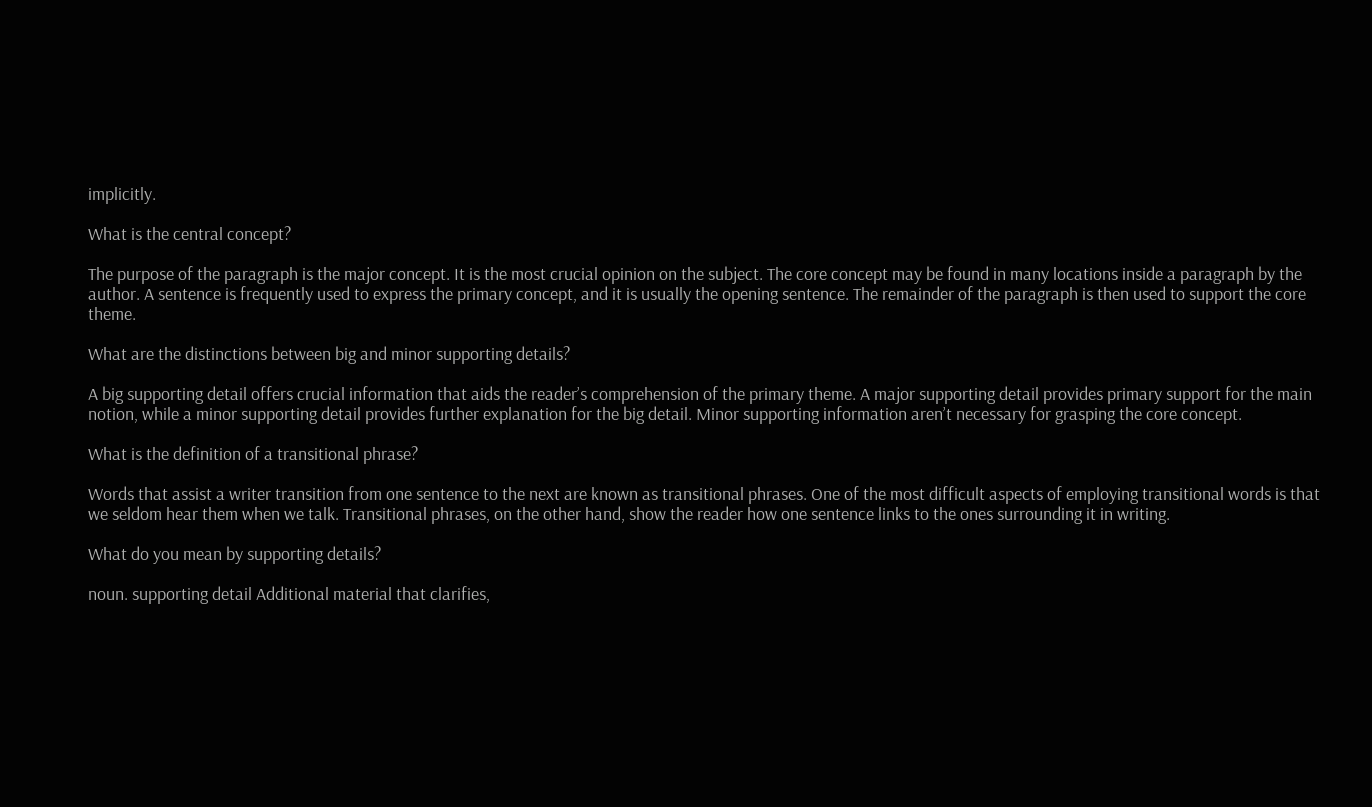implicitly.

What is the central concept?

The purpose of the paragraph is the major concept. It is the most crucial opinion on the subject. The core concept may be found in many locations inside a paragraph by the author. A sentence is frequently used to express the primary concept, and it is usually the opening sentence. The remainder of the paragraph is then used to support the core theme.

What are the distinctions between big and minor supporting details?

A big supporting detail offers crucial information that aids the reader’s comprehension of the primary theme. A major supporting detail provides primary support for the main notion, while a minor supporting detail provides further explanation for the big detail. Minor supporting information aren’t necessary for grasping the core concept.

What is the definition of a transitional phrase?

Words that assist a writer transition from one sentence to the next are known as transitional phrases. One of the most difficult aspects of employing transitional words is that we seldom hear them when we talk. Transitional phrases, on the other hand, show the reader how one sentence links to the ones surrounding it in writing.

What do you mean by supporting details?

noun. supporting detail Additional material that clarifies,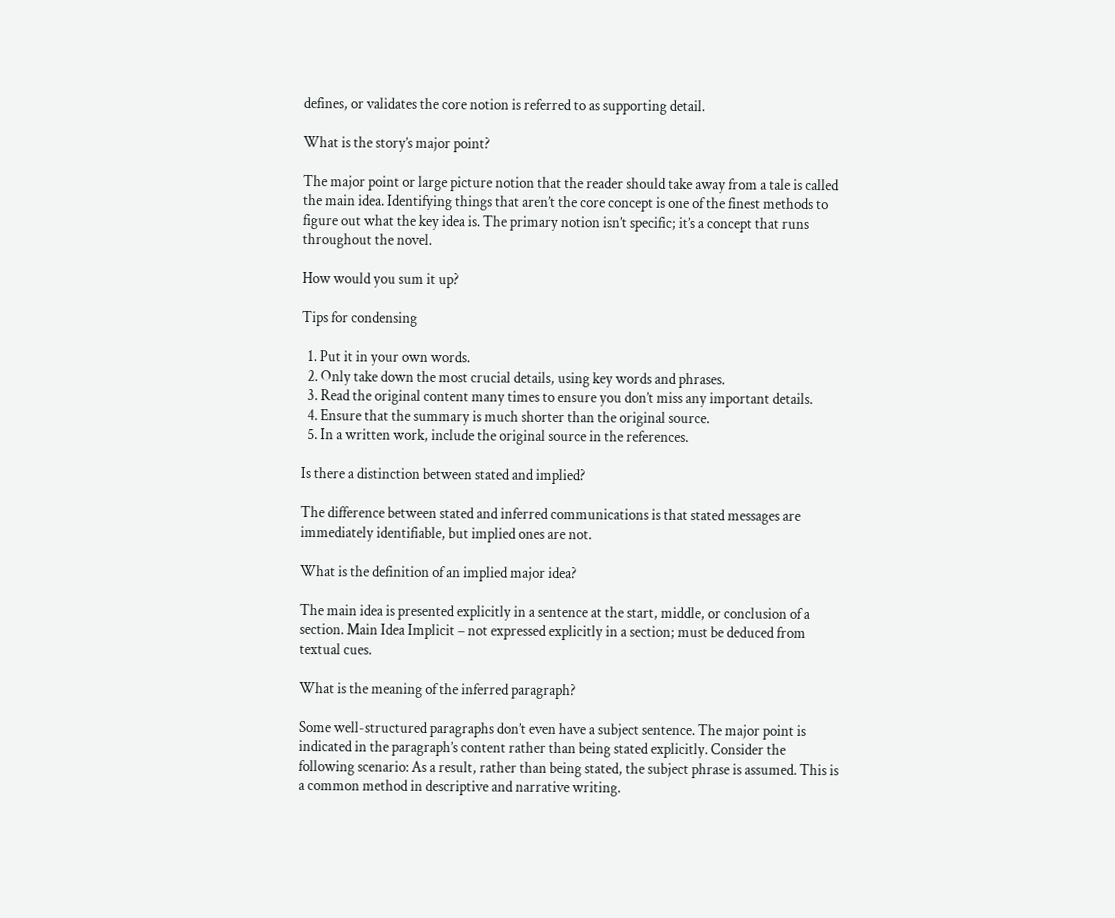defines, or validates the core notion is referred to as supporting detail.

What is the story’s major point?

The major point or large picture notion that the reader should take away from a tale is called the main idea. Identifying things that aren’t the core concept is one of the finest methods to figure out what the key idea is. The primary notion isn’t specific; it’s a concept that runs throughout the novel.

How would you sum it up?

Tips for condensing

  1. Put it in your own words.
  2. Only take down the most crucial details, using key words and phrases.
  3. Read the original content many times to ensure you don’t miss any important details.
  4. Ensure that the summary is much shorter than the original source.
  5. In a written work, include the original source in the references.

Is there a distinction between stated and implied?

The difference between stated and inferred communications is that stated messages are immediately identifiable, but implied ones are not.

What is the definition of an implied major idea?

The main idea is presented explicitly in a sentence at the start, middle, or conclusion of a section. Main Idea Implicit – not expressed explicitly in a section; must be deduced from textual cues.

What is the meaning of the inferred paragraph?

Some well-structured paragraphs don’t even have a subject sentence. The major point is indicated in the paragraph’s content rather than being stated explicitly. Consider the following scenario: As a result, rather than being stated, the subject phrase is assumed. This is a common method in descriptive and narrative writing.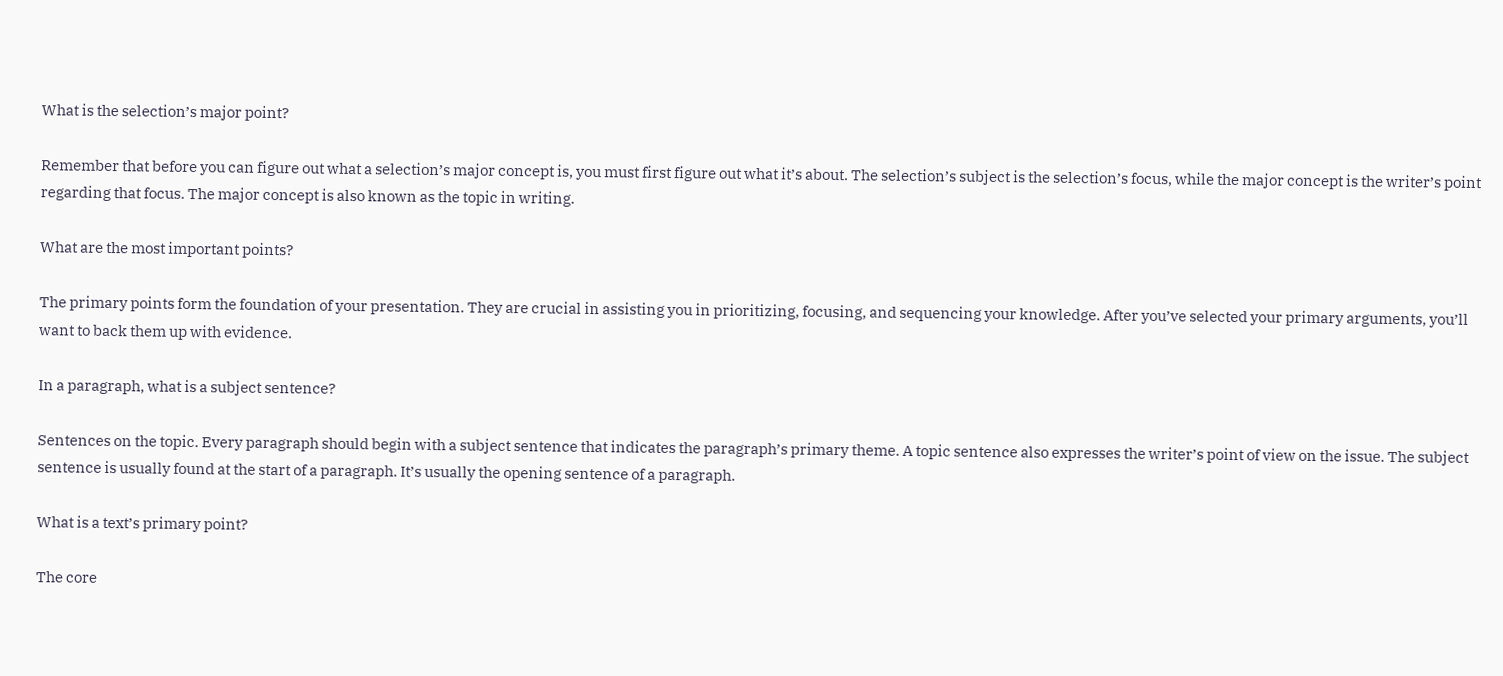What is the selection’s major point?

Remember that before you can figure out what a selection’s major concept is, you must first figure out what it’s about. The selection’s subject is the selection’s focus, while the major concept is the writer’s point regarding that focus. The major concept is also known as the topic in writing.

What are the most important points?

The primary points form the foundation of your presentation. They are crucial in assisting you in prioritizing, focusing, and sequencing your knowledge. After you’ve selected your primary arguments, you’ll want to back them up with evidence.

In a paragraph, what is a subject sentence?

Sentences on the topic. Every paragraph should begin with a subject sentence that indicates the paragraph’s primary theme. A topic sentence also expresses the writer’s point of view on the issue. The subject sentence is usually found at the start of a paragraph. It’s usually the opening sentence of a paragraph.

What is a text’s primary point?

The core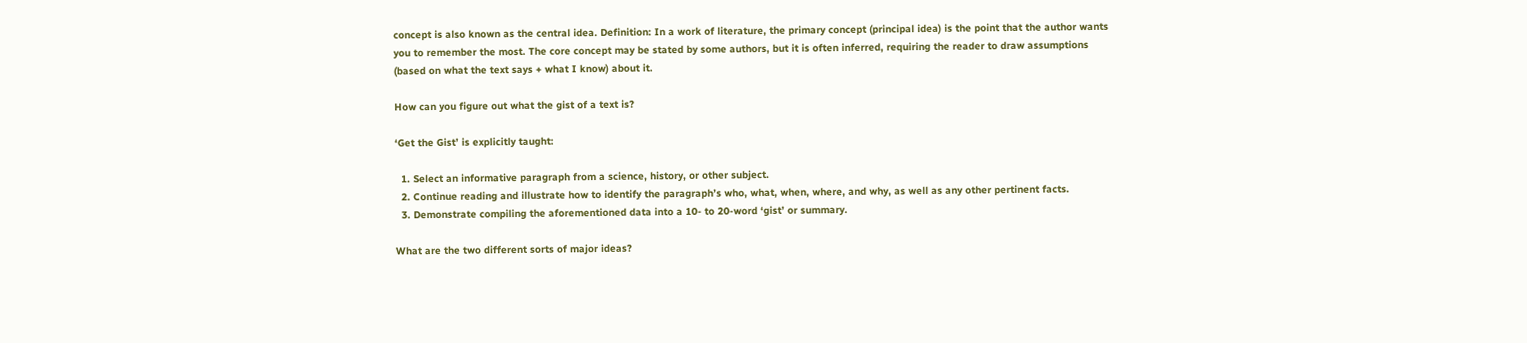concept is also known as the central idea. Definition: In a work of literature, the primary concept (principal idea) is the point that the author wants you to remember the most. The core concept may be stated by some authors, but it is often inferred, requiring the reader to draw assumptions (based on what the text says + what I know) about it.

How can you figure out what the gist of a text is?

‘Get the Gist’ is explicitly taught:

  1. Select an informative paragraph from a science, history, or other subject.
  2. Continue reading and illustrate how to identify the paragraph’s who, what, when, where, and why, as well as any other pertinent facts.
  3. Demonstrate compiling the aforementioned data into a 10- to 20-word ‘gist’ or summary.

What are the two different sorts of major ideas?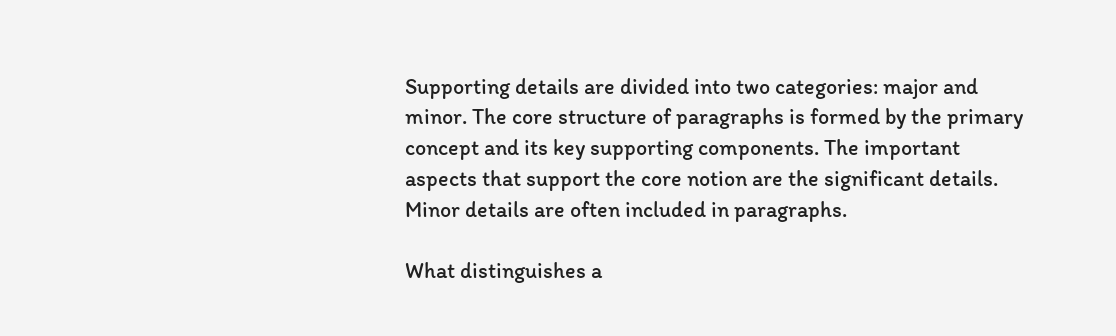Supporting details are divided into two categories: major and minor. The core structure of paragraphs is formed by the primary concept and its key supporting components. The important aspects that support the core notion are the significant details. Minor details are often included in paragraphs.

What distinguishes a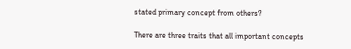stated primary concept from others?

There are three traits that all important concepts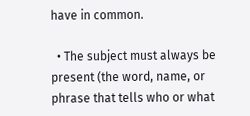have in common.

  • The subject must always be present (the word, name, or phrase that tells who or what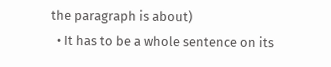the paragraph is about)
  • It has to be a whole sentence on its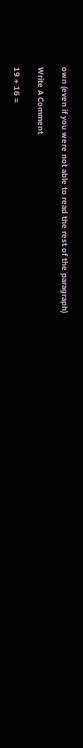own (even if you were not able to read the rest of the paragraph)

Write A Comment

19 + 16 =